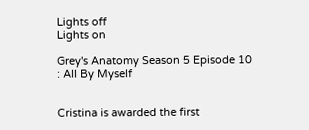Lights off
Lights on

Grey's Anatomy Season 5 Episode 10 : All By Myself


Cristina is awarded the first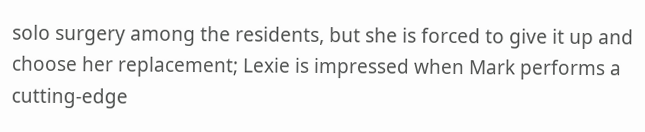solo surgery among the residents, but she is forced to give it up and choose her replacement; Lexie is impressed when Mark performs a cutting-edge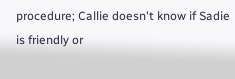procedure; Callie doesn't know if Sadie is friendly or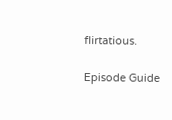flirtatious.

Episode Guide